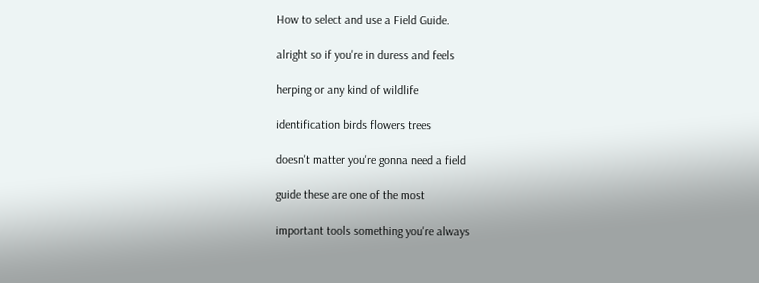How to select and use a Field Guide.

alright so if you're in duress and feels

herping or any kind of wildlife

identification birds flowers trees

doesn't matter you're gonna need a field

guide these are one of the most

important tools something you're always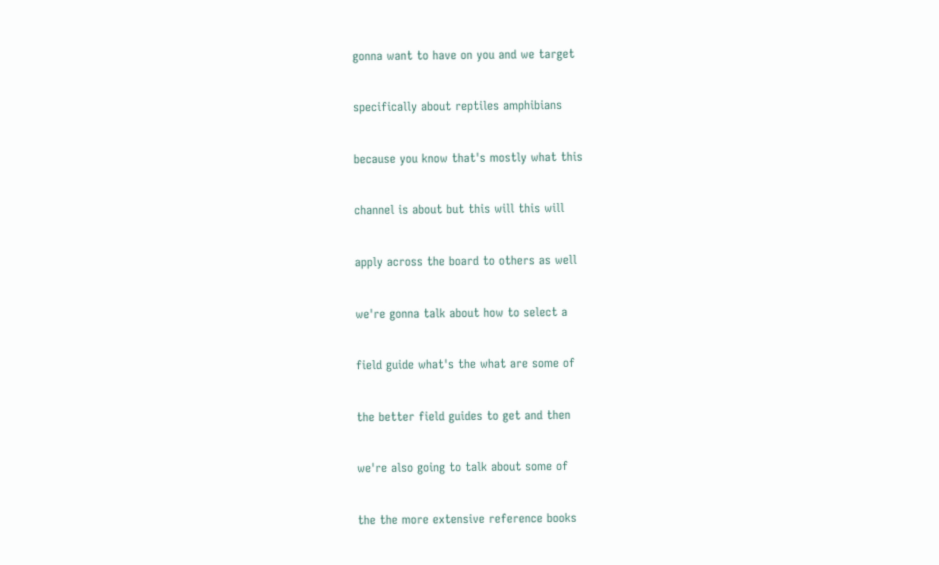gonna want to have on you and we target

specifically about reptiles amphibians

because you know that's mostly what this

channel is about but this will this will

apply across the board to others as well

we're gonna talk about how to select a

field guide what's the what are some of

the better field guides to get and then

we're also going to talk about some of

the the more extensive reference books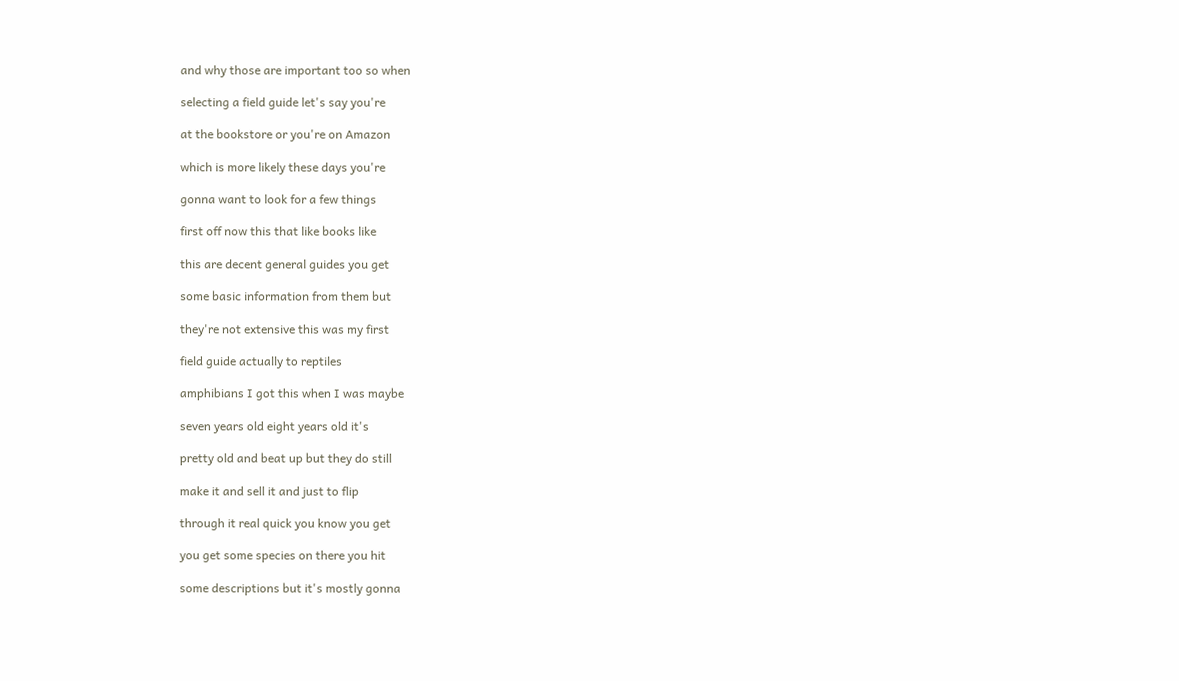and why those are important too so when

selecting a field guide let's say you're

at the bookstore or you're on Amazon

which is more likely these days you're

gonna want to look for a few things

first off now this that like books like

this are decent general guides you get

some basic information from them but

they're not extensive this was my first

field guide actually to reptiles

amphibians I got this when I was maybe

seven years old eight years old it's

pretty old and beat up but they do still

make it and sell it and just to flip

through it real quick you know you get

you get some species on there you hit

some descriptions but it's mostly gonna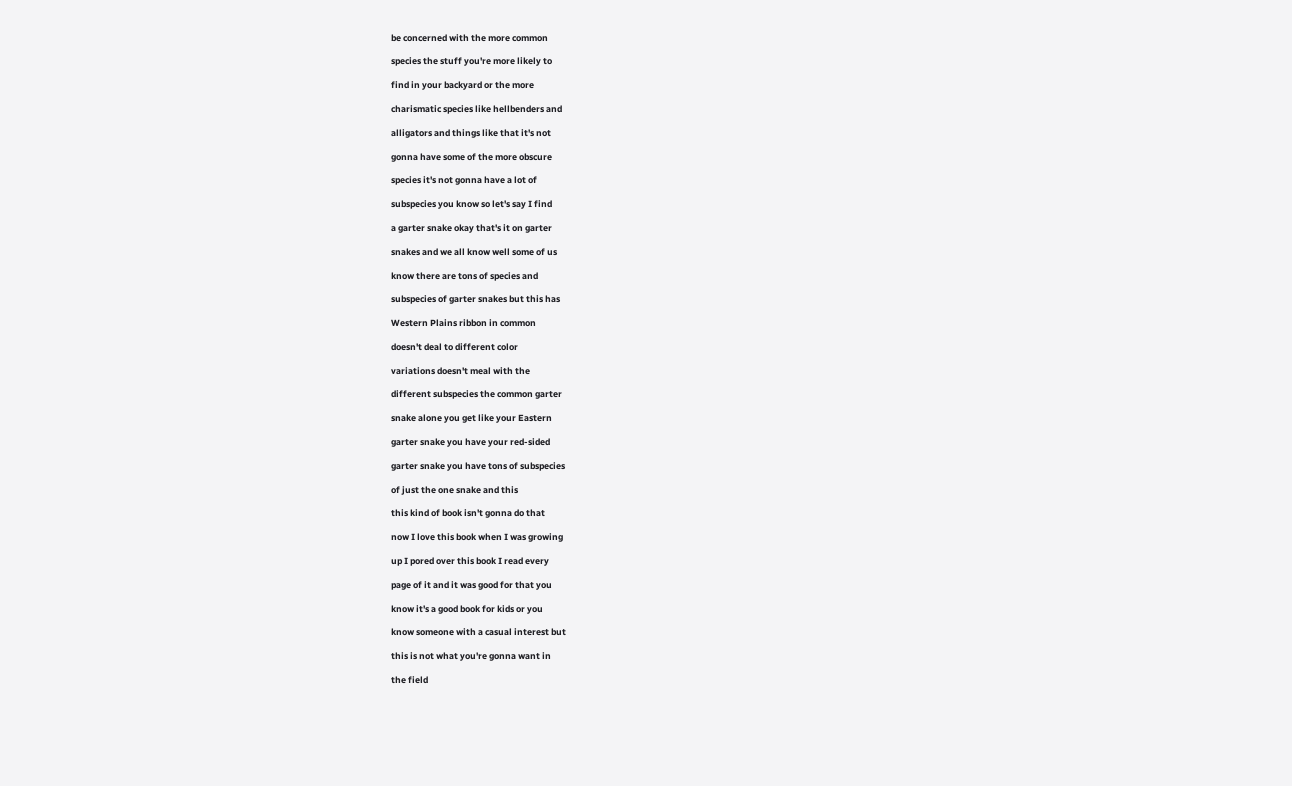be concerned with the more common

species the stuff you're more likely to

find in your backyard or the more

charismatic species like hellbenders and

alligators and things like that it's not

gonna have some of the more obscure

species it's not gonna have a lot of

subspecies you know so let's say I find

a garter snake okay that's it on garter

snakes and we all know well some of us

know there are tons of species and

subspecies of garter snakes but this has

Western Plains ribbon in common

doesn't deal to different color

variations doesn't meal with the

different subspecies the common garter

snake alone you get like your Eastern

garter snake you have your red-sided

garter snake you have tons of subspecies

of just the one snake and this

this kind of book isn't gonna do that

now I love this book when I was growing

up I pored over this book I read every

page of it and it was good for that you

know it's a good book for kids or you

know someone with a casual interest but

this is not what you're gonna want in

the field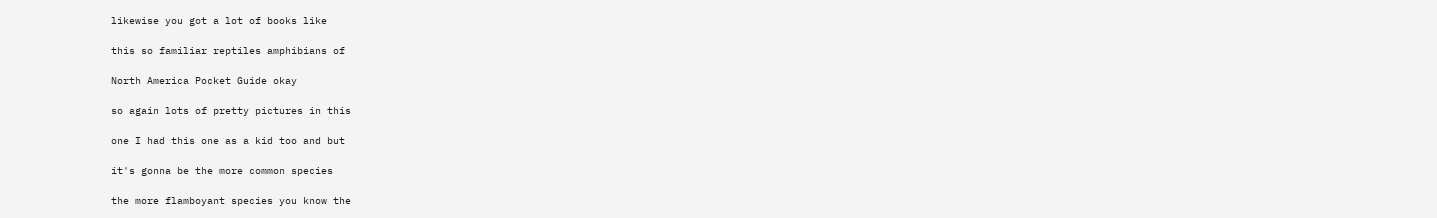likewise you got a lot of books like

this so familiar reptiles amphibians of

North America Pocket Guide okay

so again lots of pretty pictures in this

one I had this one as a kid too and but

it's gonna be the more common species

the more flamboyant species you know the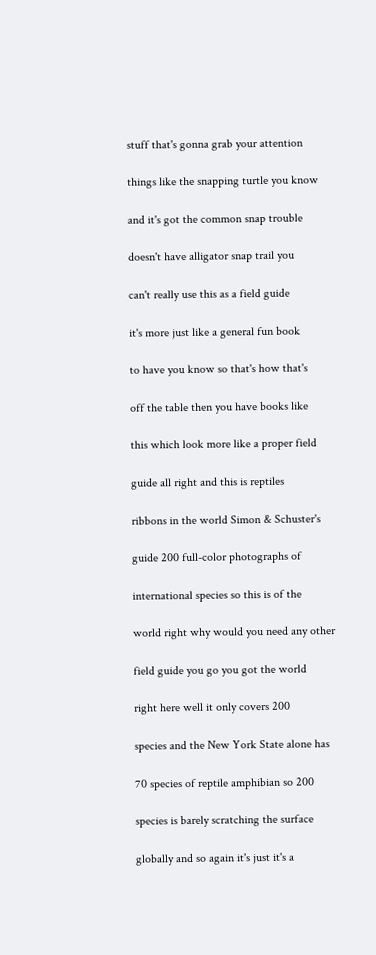stuff that's gonna grab your attention

things like the snapping turtle you know

and it's got the common snap trouble

doesn't have alligator snap trail you

can't really use this as a field guide

it's more just like a general fun book

to have you know so that's how that's

off the table then you have books like

this which look more like a proper field

guide all right and this is reptiles

ribbons in the world Simon & Schuster's

guide 200 full-color photographs of

international species so this is of the

world right why would you need any other

field guide you go you got the world

right here well it only covers 200

species and the New York State alone has

70 species of reptile amphibian so 200

species is barely scratching the surface

globally and so again it's just it's a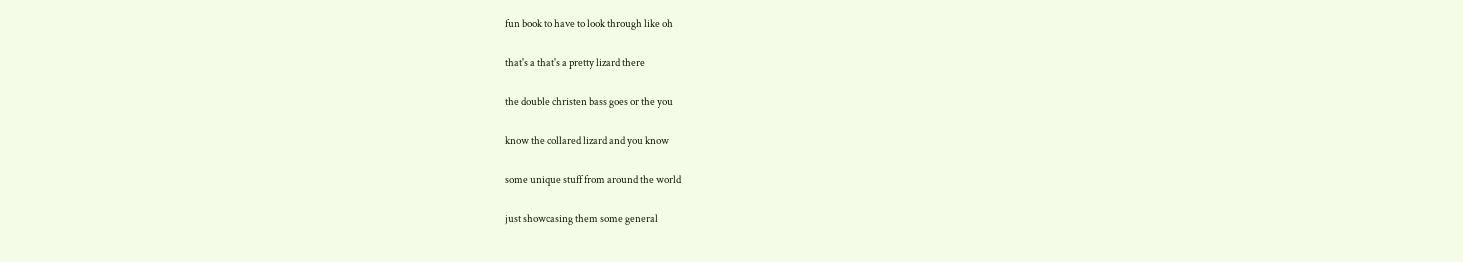fun book to have to look through like oh

that's a that's a pretty lizard there

the double christen bass goes or the you

know the collared lizard and you know

some unique stuff from around the world

just showcasing them some general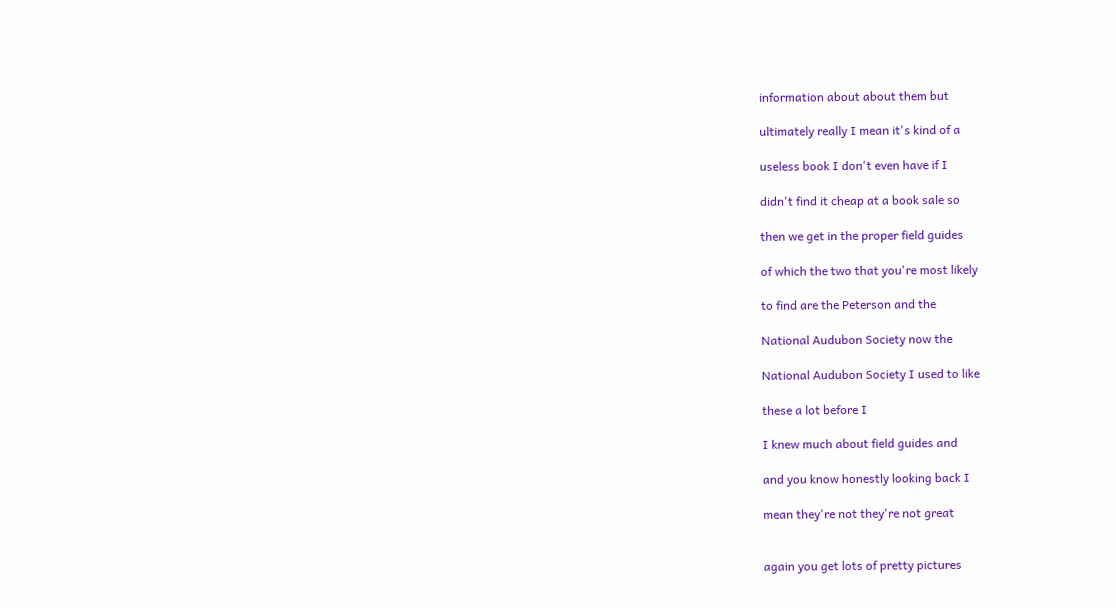information about about them but

ultimately really I mean it's kind of a

useless book I don't even have if I

didn't find it cheap at a book sale so

then we get in the proper field guides

of which the two that you're most likely

to find are the Peterson and the

National Audubon Society now the

National Audubon Society I used to like

these a lot before I

I knew much about field guides and

and you know honestly looking back I

mean they're not they're not great


again you get lots of pretty pictures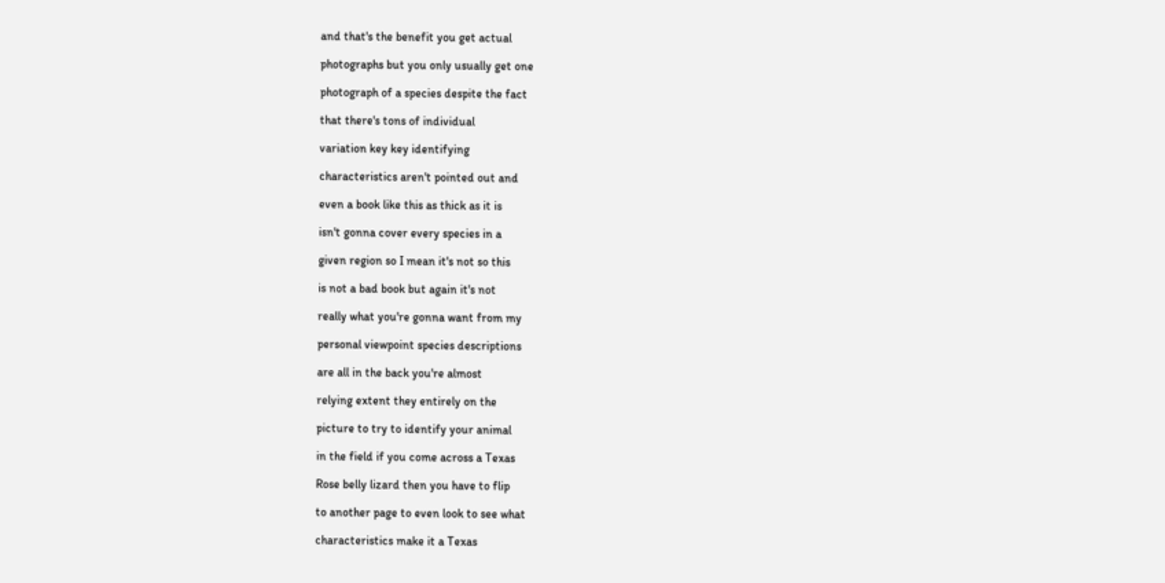and that's the benefit you get actual

photographs but you only usually get one

photograph of a species despite the fact

that there's tons of individual

variation key key identifying

characteristics aren't pointed out and

even a book like this as thick as it is

isn't gonna cover every species in a

given region so I mean it's not so this

is not a bad book but again it's not

really what you're gonna want from my

personal viewpoint species descriptions

are all in the back you're almost

relying extent they entirely on the

picture to try to identify your animal

in the field if you come across a Texas

Rose belly lizard then you have to flip

to another page to even look to see what

characteristics make it a Texas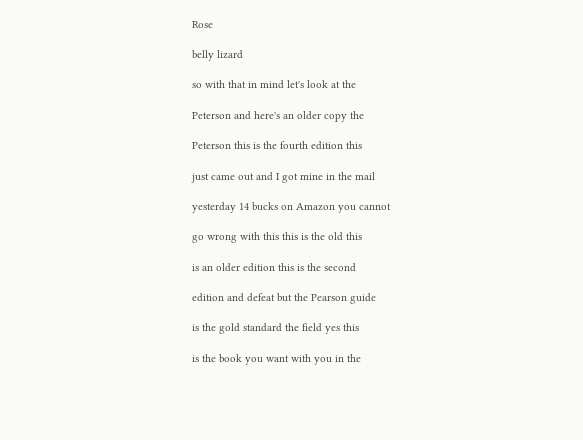Rose

belly lizard

so with that in mind let's look at the

Peterson and here's an older copy the

Peterson this is the fourth edition this

just came out and I got mine in the mail

yesterday 14 bucks on Amazon you cannot

go wrong with this this is the old this

is an older edition this is the second

edition and defeat but the Pearson guide

is the gold standard the field yes this

is the book you want with you in the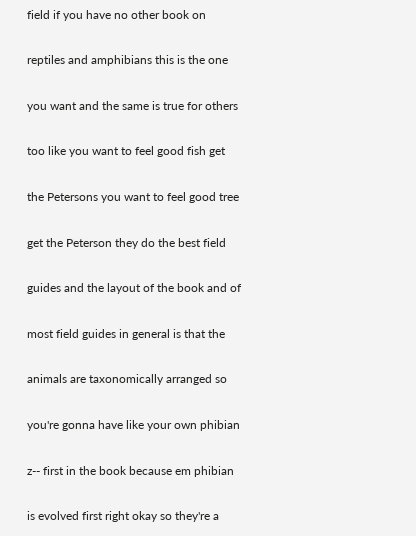field if you have no other book on

reptiles and amphibians this is the one

you want and the same is true for others

too like you want to feel good fish get

the Petersons you want to feel good tree

get the Peterson they do the best field

guides and the layout of the book and of

most field guides in general is that the

animals are taxonomically arranged so

you're gonna have like your own phibian

z-- first in the book because em phibian

is evolved first right okay so they're a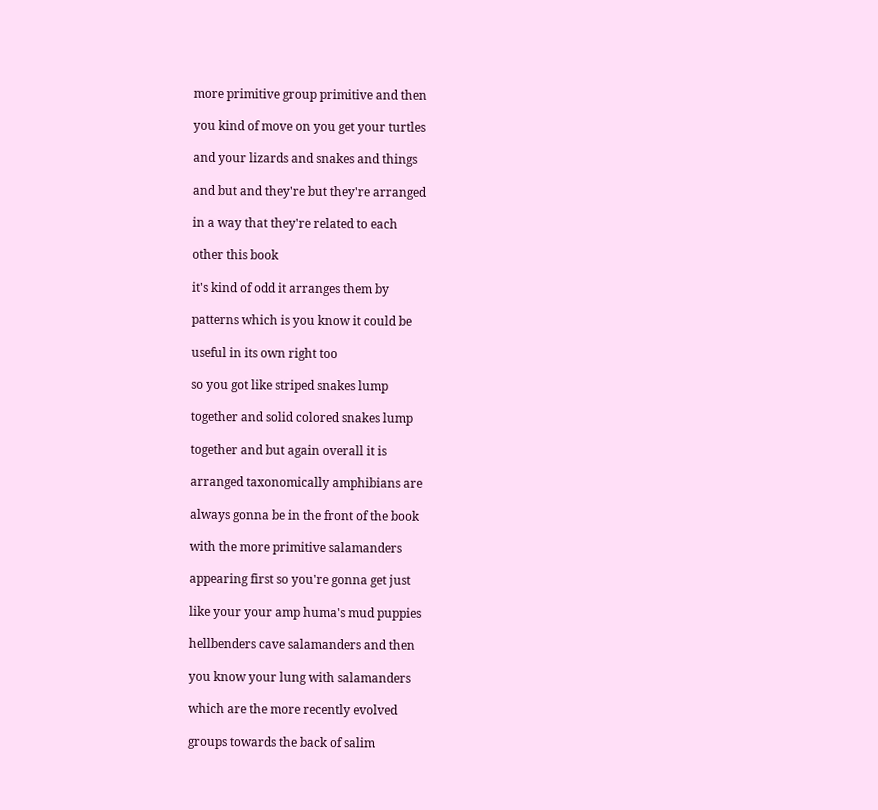more primitive group primitive and then

you kind of move on you get your turtles

and your lizards and snakes and things

and but and they're but they're arranged

in a way that they're related to each

other this book

it's kind of odd it arranges them by

patterns which is you know it could be

useful in its own right too

so you got like striped snakes lump

together and solid colored snakes lump

together and but again overall it is

arranged taxonomically amphibians are

always gonna be in the front of the book

with the more primitive salamanders

appearing first so you're gonna get just

like your your amp huma's mud puppies

hellbenders cave salamanders and then

you know your lung with salamanders

which are the more recently evolved

groups towards the back of salim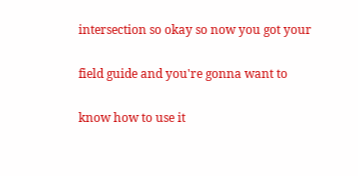intersection so okay so now you got your

field guide and you're gonna want to

know how to use it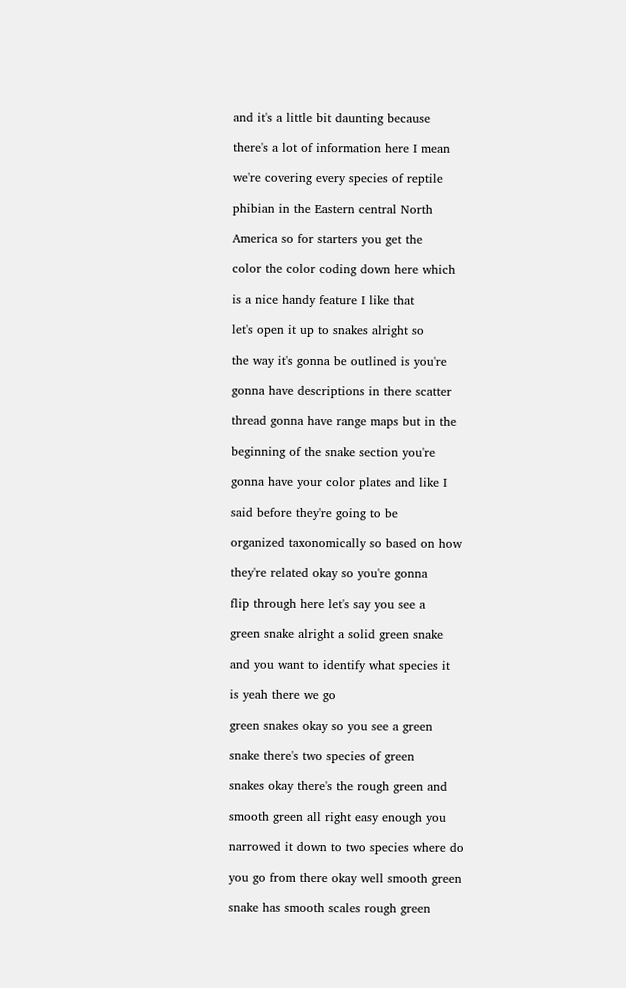and it's a little bit daunting because

there's a lot of information here I mean

we're covering every species of reptile

phibian in the Eastern central North

America so for starters you get the

color the color coding down here which

is a nice handy feature I like that

let's open it up to snakes alright so

the way it's gonna be outlined is you're

gonna have descriptions in there scatter

thread gonna have range maps but in the

beginning of the snake section you're

gonna have your color plates and like I

said before they're going to be

organized taxonomically so based on how

they're related okay so you're gonna

flip through here let's say you see a

green snake alright a solid green snake

and you want to identify what species it

is yeah there we go

green snakes okay so you see a green

snake there's two species of green

snakes okay there's the rough green and

smooth green all right easy enough you

narrowed it down to two species where do

you go from there okay well smooth green

snake has smooth scales rough green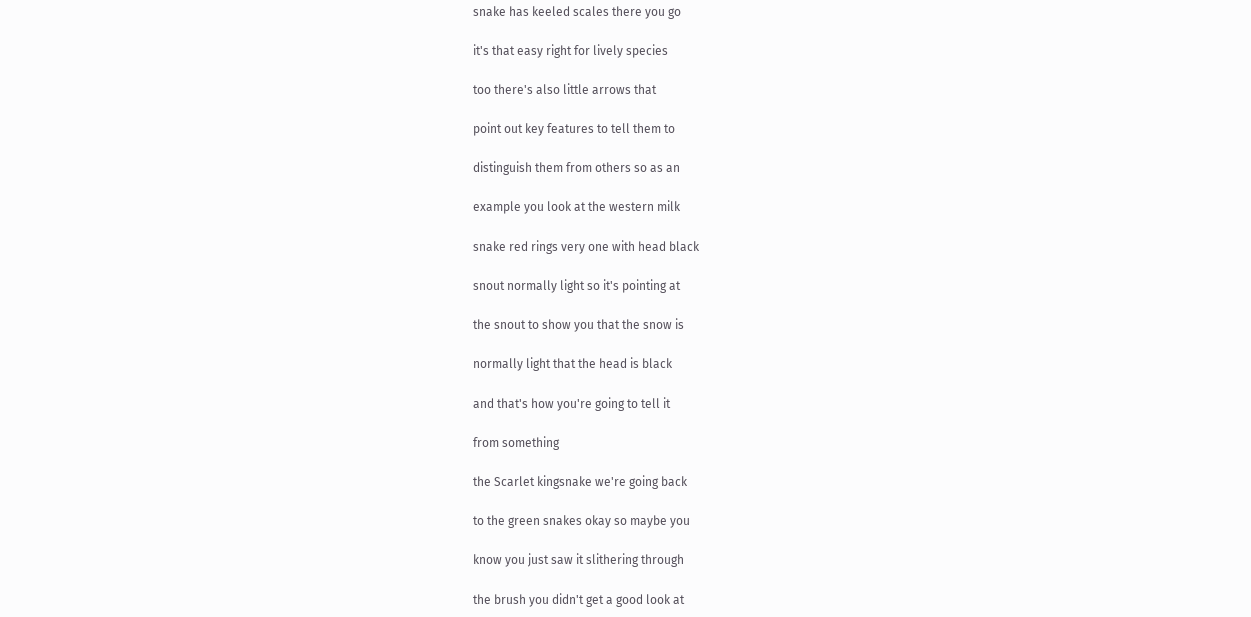snake has keeled scales there you go

it's that easy right for lively species

too there's also little arrows that

point out key features to tell them to

distinguish them from others so as an

example you look at the western milk

snake red rings very one with head black

snout normally light so it's pointing at

the snout to show you that the snow is

normally light that the head is black

and that's how you're going to tell it

from something

the Scarlet kingsnake we're going back

to the green snakes okay so maybe you

know you just saw it slithering through

the brush you didn't get a good look at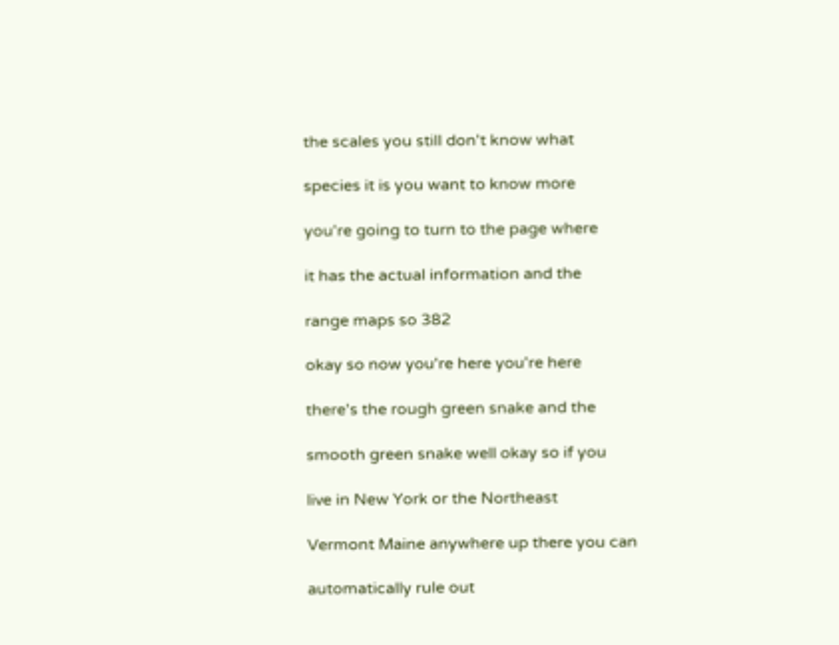the scales you still don't know what

species it is you want to know more

you're going to turn to the page where

it has the actual information and the

range maps so 382

okay so now you're here you're here

there's the rough green snake and the

smooth green snake well okay so if you

live in New York or the Northeast

Vermont Maine anywhere up there you can

automatically rule out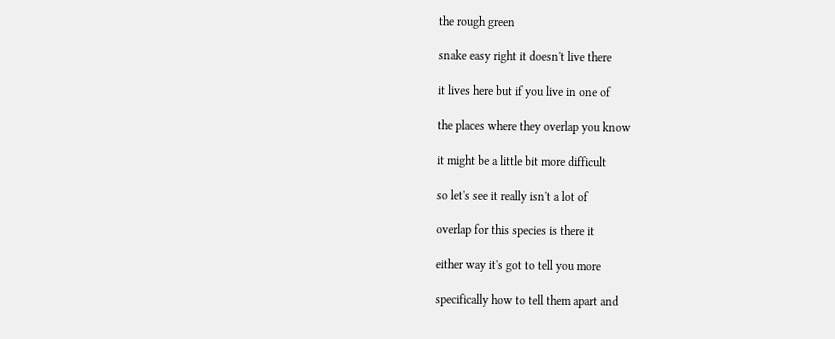the rough green

snake easy right it doesn't live there

it lives here but if you live in one of

the places where they overlap you know

it might be a little bit more difficult

so let's see it really isn't a lot of

overlap for this species is there it

either way it's got to tell you more

specifically how to tell them apart and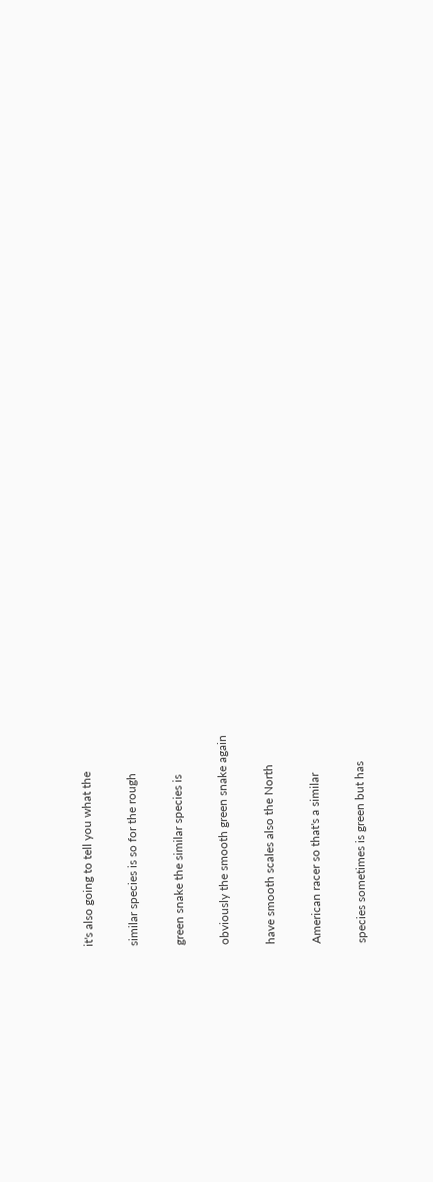it's also going to tell you what the

similar species is so for the rough

green snake the similar species is

obviously the smooth green snake again

have smooth scales also the North

American racer so that's a similar

species sometimes is green but has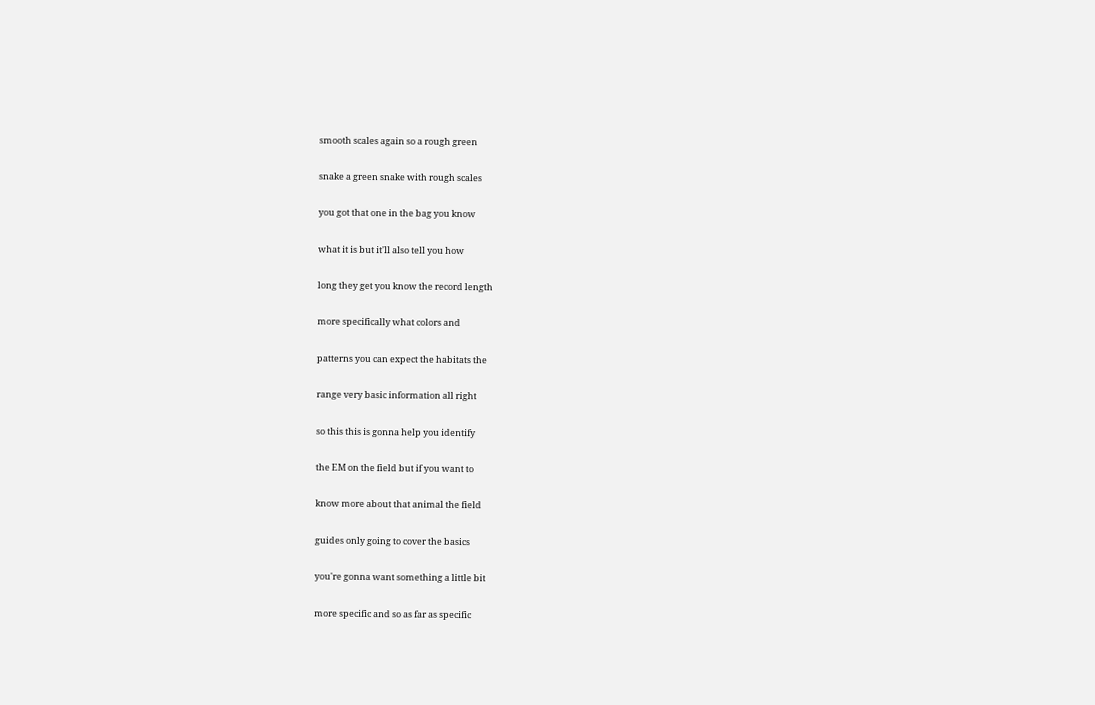smooth scales again so a rough green

snake a green snake with rough scales

you got that one in the bag you know

what it is but it'll also tell you how

long they get you know the record length

more specifically what colors and

patterns you can expect the habitats the

range very basic information all right

so this this is gonna help you identify

the EM on the field but if you want to

know more about that animal the field

guides only going to cover the basics

you're gonna want something a little bit

more specific and so as far as specific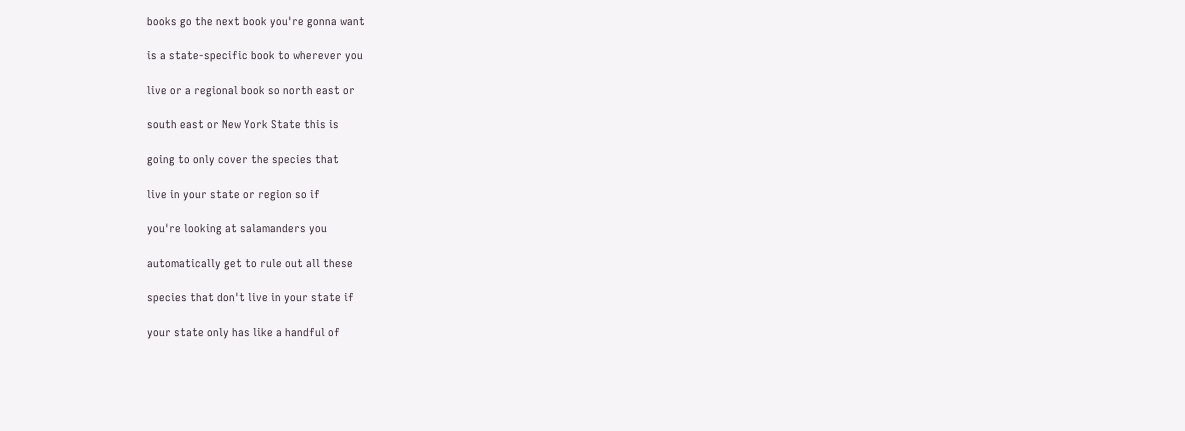books go the next book you're gonna want

is a state-specific book to wherever you

live or a regional book so north east or

south east or New York State this is

going to only cover the species that

live in your state or region so if

you're looking at salamanders you

automatically get to rule out all these

species that don't live in your state if

your state only has like a handful of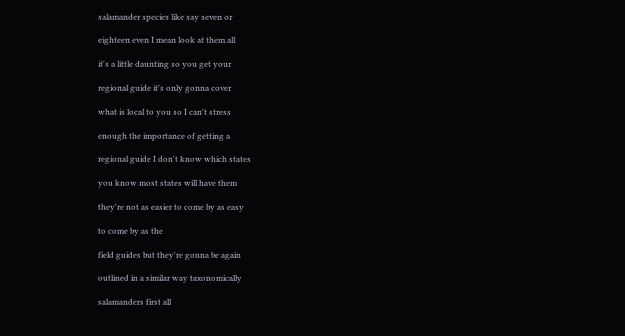salamander species like say seven or

eighteen even I mean look at them all

it's a little daunting so you get your

regional guide it's only gonna cover

what is local to you so I can't stress

enough the importance of getting a

regional guide I don't know which states

you know most states will have them

they're not as easier to come by as easy

to come by as the

field guides but they're gonna be again

outlined in a similar way taxonomically

salamanders first all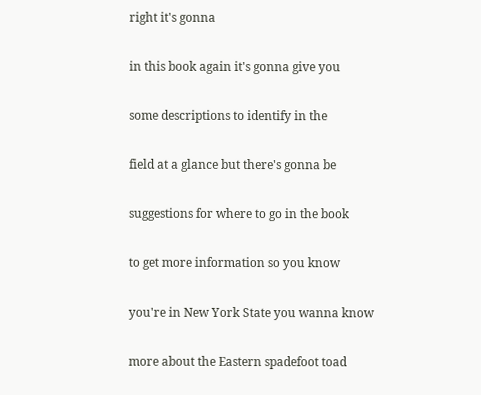right it's gonna

in this book again it's gonna give you

some descriptions to identify in the

field at a glance but there's gonna be

suggestions for where to go in the book

to get more information so you know

you're in New York State you wanna know

more about the Eastern spadefoot toad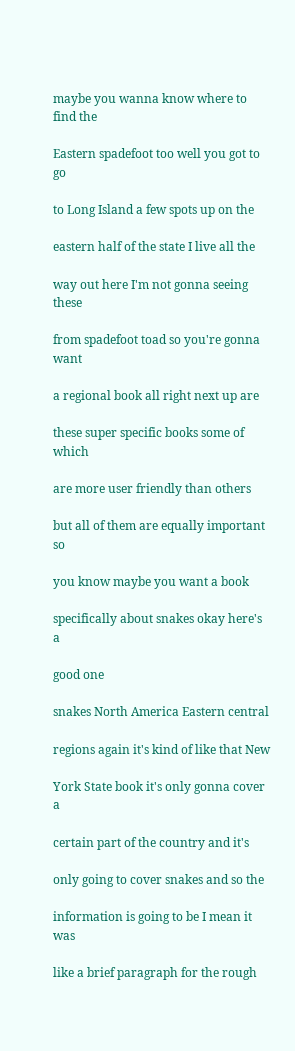maybe you wanna know where to find the

Eastern spadefoot too well you got to go

to Long Island a few spots up on the

eastern half of the state I live all the

way out here I'm not gonna seeing these

from spadefoot toad so you're gonna want

a regional book all right next up are

these super specific books some of which

are more user friendly than others

but all of them are equally important so

you know maybe you want a book

specifically about snakes okay here's a

good one

snakes North America Eastern central

regions again it's kind of like that New

York State book it's only gonna cover a

certain part of the country and it's

only going to cover snakes and so the

information is going to be I mean it was

like a brief paragraph for the rough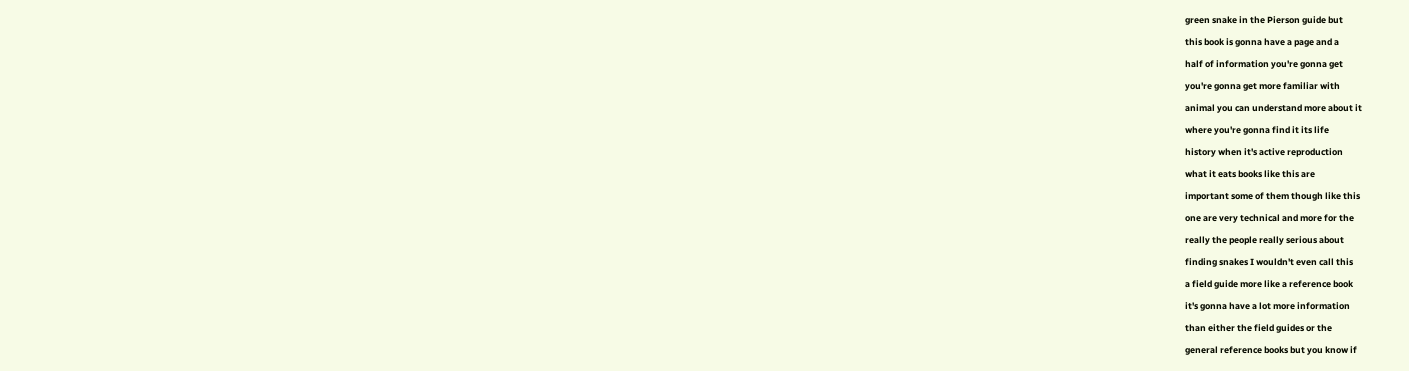green snake in the Pierson guide but

this book is gonna have a page and a

half of information you're gonna get

you're gonna get more familiar with

animal you can understand more about it

where you're gonna find it its life

history when it's active reproduction

what it eats books like this are

important some of them though like this

one are very technical and more for the

really the people really serious about

finding snakes I wouldn't even call this

a field guide more like a reference book

it's gonna have a lot more information

than either the field guides or the

general reference books but you know if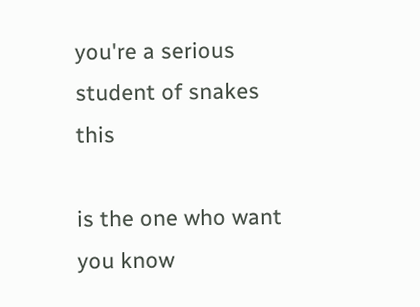you're a serious student of snakes this

is the one who want you know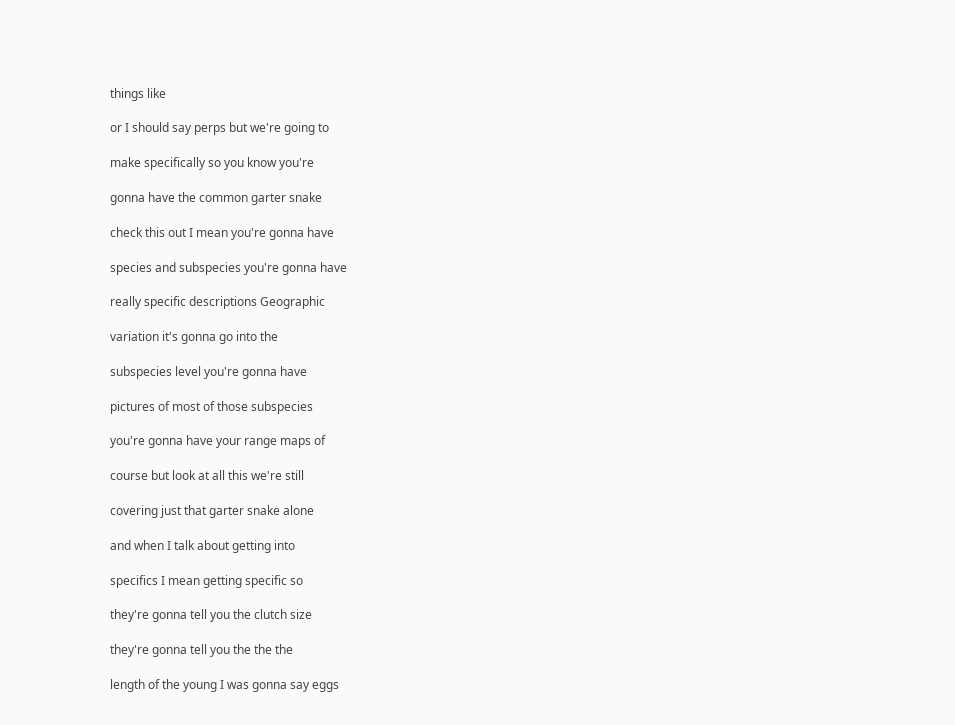things like

or I should say perps but we're going to

make specifically so you know you're

gonna have the common garter snake

check this out I mean you're gonna have

species and subspecies you're gonna have

really specific descriptions Geographic

variation it's gonna go into the

subspecies level you're gonna have

pictures of most of those subspecies

you're gonna have your range maps of

course but look at all this we're still

covering just that garter snake alone

and when I talk about getting into

specifics I mean getting specific so

they're gonna tell you the clutch size

they're gonna tell you the the the

length of the young I was gonna say eggs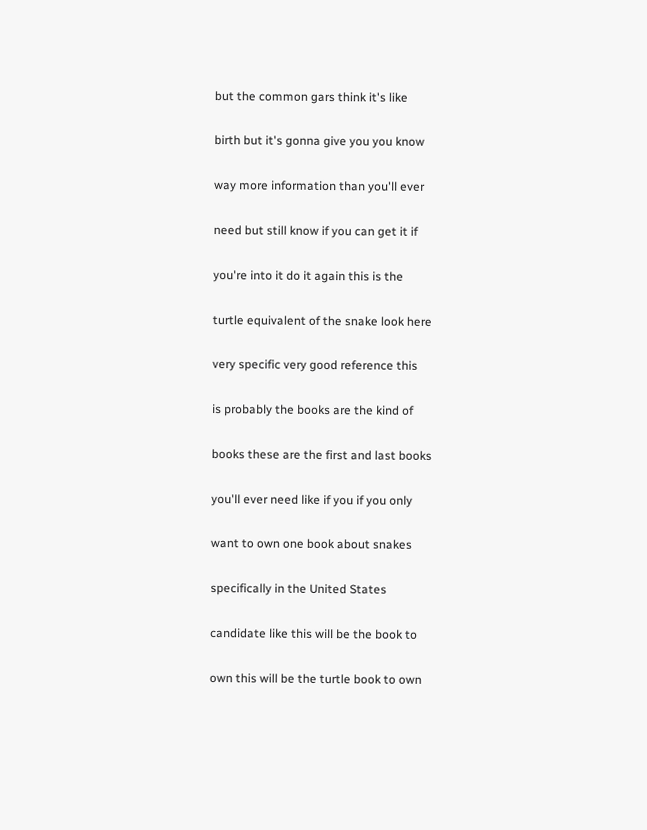but the common gars think it's like

birth but it's gonna give you you know

way more information than you'll ever

need but still know if you can get it if

you're into it do it again this is the

turtle equivalent of the snake look here

very specific very good reference this

is probably the books are the kind of

books these are the first and last books

you'll ever need like if you if you only

want to own one book about snakes

specifically in the United States

candidate like this will be the book to

own this will be the turtle book to own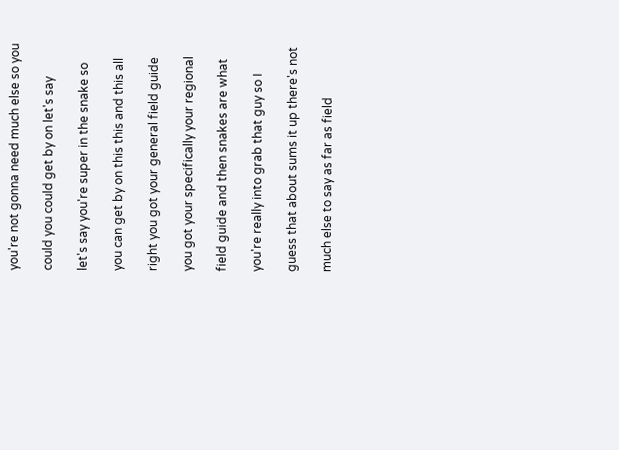you're not gonna need much else so you

could you could get by on let's say

let's say you're super in the snake so

you can get by on this this and this all

right you got your general field guide

you got your specifically your regional

field guide and then snakes are what

you're really into grab that guy so I

guess that about sums it up there's not

much else to say as far as field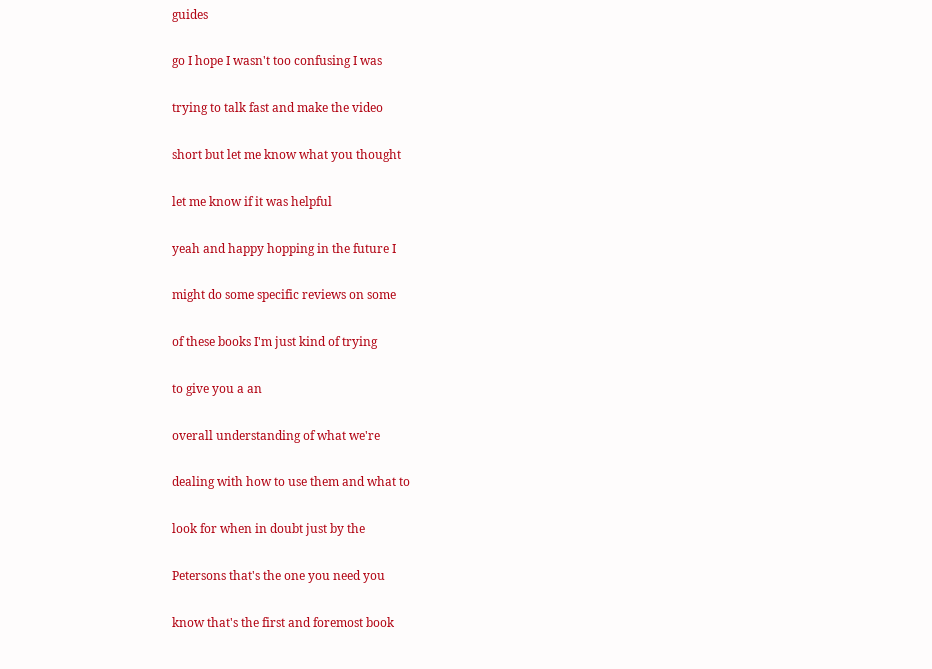guides

go I hope I wasn't too confusing I was

trying to talk fast and make the video

short but let me know what you thought

let me know if it was helpful

yeah and happy hopping in the future I

might do some specific reviews on some

of these books I'm just kind of trying

to give you a an

overall understanding of what we're

dealing with how to use them and what to

look for when in doubt just by the

Petersons that's the one you need you

know that's the first and foremost book